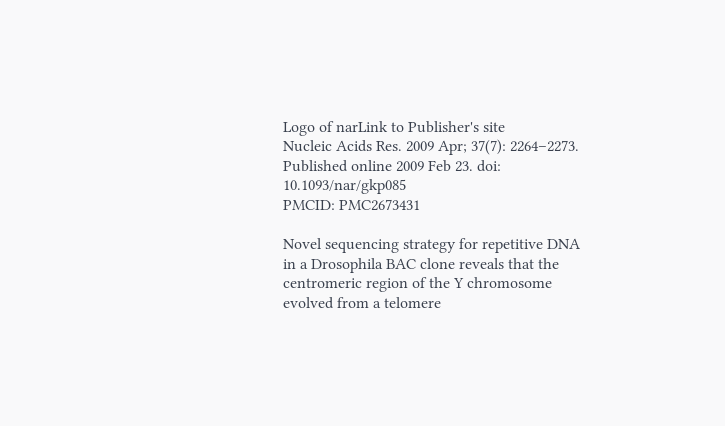Logo of narLink to Publisher's site
Nucleic Acids Res. 2009 Apr; 37(7): 2264–2273.
Published online 2009 Feb 23. doi:  10.1093/nar/gkp085
PMCID: PMC2673431

Novel sequencing strategy for repetitive DNA in a Drosophila BAC clone reveals that the centromeric region of the Y chromosome evolved from a telomere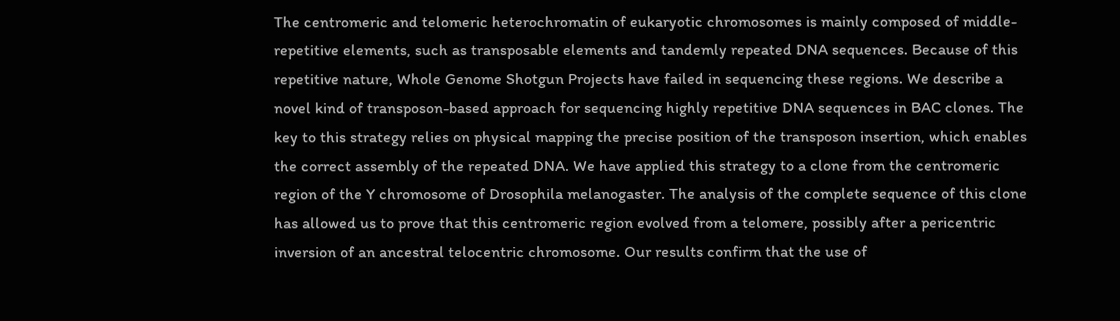The centromeric and telomeric heterochromatin of eukaryotic chromosomes is mainly composed of middle-repetitive elements, such as transposable elements and tandemly repeated DNA sequences. Because of this repetitive nature, Whole Genome Shotgun Projects have failed in sequencing these regions. We describe a novel kind of transposon-based approach for sequencing highly repetitive DNA sequences in BAC clones. The key to this strategy relies on physical mapping the precise position of the transposon insertion, which enables the correct assembly of the repeated DNA. We have applied this strategy to a clone from the centromeric region of the Y chromosome of Drosophila melanogaster. The analysis of the complete sequence of this clone has allowed us to prove that this centromeric region evolved from a telomere, possibly after a pericentric inversion of an ancestral telocentric chromosome. Our results confirm that the use of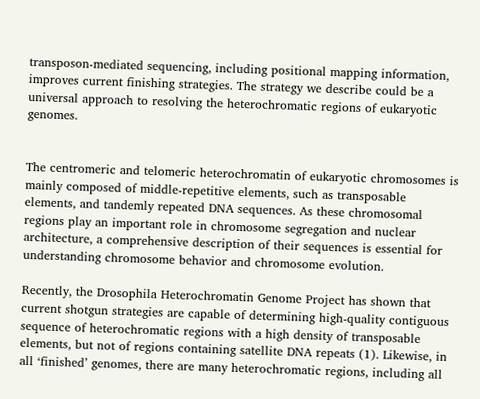transposon-mediated sequencing, including positional mapping information, improves current finishing strategies. The strategy we describe could be a universal approach to resolving the heterochromatic regions of eukaryotic genomes.


The centromeric and telomeric heterochromatin of eukaryotic chromosomes is mainly composed of middle-repetitive elements, such as transposable elements, and tandemly repeated DNA sequences. As these chromosomal regions play an important role in chromosome segregation and nuclear architecture, a comprehensive description of their sequences is essential for understanding chromosome behavior and chromosome evolution.

Recently, the Drosophila Heterochromatin Genome Project has shown that current shotgun strategies are capable of determining high-quality contiguous sequence of heterochromatic regions with a high density of transposable elements, but not of regions containing satellite DNA repeats (1). Likewise, in all ‘finished’ genomes, there are many heterochromatic regions, including all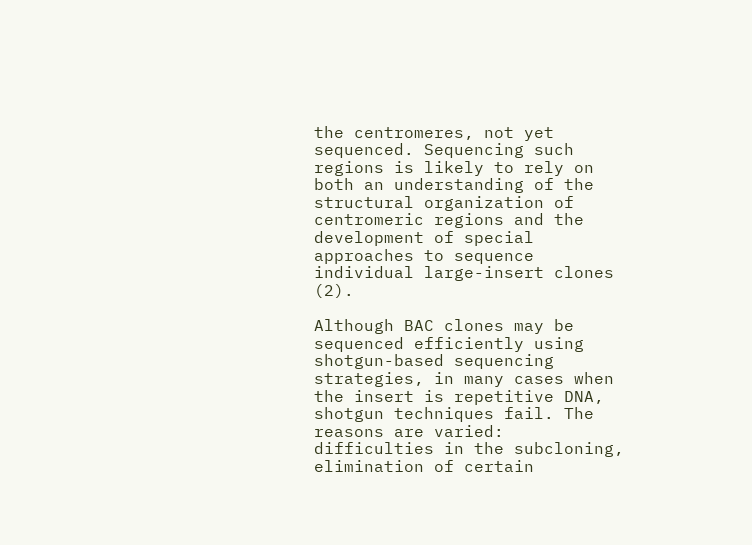the centromeres, not yet sequenced. Sequencing such regions is likely to rely on both an understanding of the structural organization of centromeric regions and the development of special approaches to sequence individual large-insert clones (2).

Although BAC clones may be sequenced efficiently using shotgun-based sequencing strategies, in many cases when the insert is repetitive DNA, shotgun techniques fail. The reasons are varied: difficulties in the subcloning, elimination of certain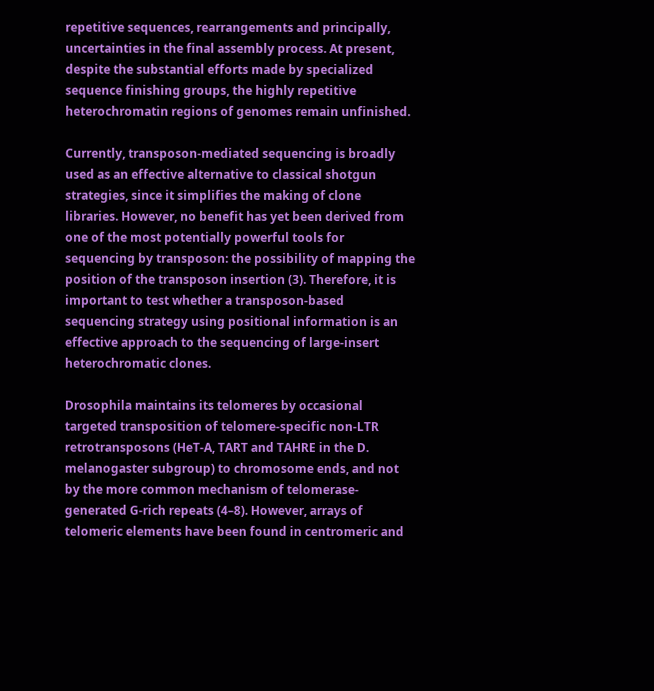repetitive sequences, rearrangements and principally, uncertainties in the final assembly process. At present, despite the substantial efforts made by specialized sequence finishing groups, the highly repetitive heterochromatin regions of genomes remain unfinished.

Currently, transposon-mediated sequencing is broadly used as an effective alternative to classical shotgun strategies, since it simplifies the making of clone libraries. However, no benefit has yet been derived from one of the most potentially powerful tools for sequencing by transposon: the possibility of mapping the position of the transposon insertion (3). Therefore, it is important to test whether a transposon-based sequencing strategy using positional information is an effective approach to the sequencing of large-insert heterochromatic clones.

Drosophila maintains its telomeres by occasional targeted transposition of telomere-specific non-LTR retrotransposons (HeT-A, TART and TAHRE in the D. melanogaster subgroup) to chromosome ends, and not by the more common mechanism of telomerase-generated G-rich repeats (4–8). However, arrays of telomeric elements have been found in centromeric and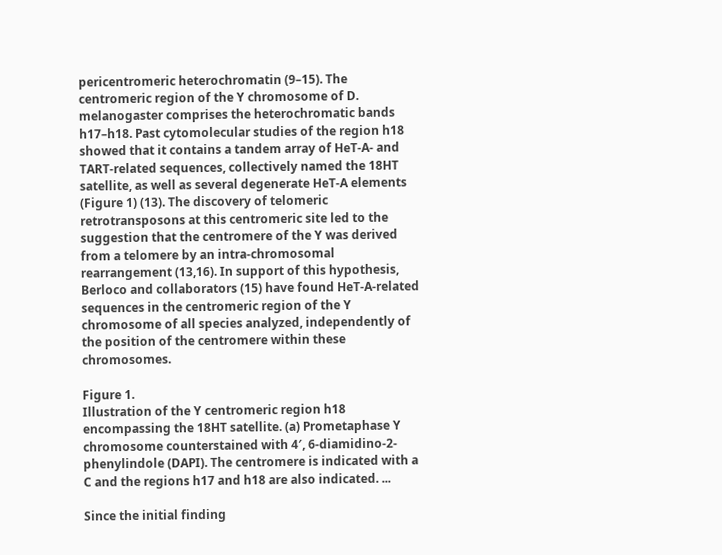pericentromeric heterochromatin (9–15). The centromeric region of the Y chromosome of D. melanogaster comprises the heterochromatic bands h17–h18. Past cytomolecular studies of the region h18 showed that it contains a tandem array of HeT-A- and TART-related sequences, collectively named the 18HT satellite, as well as several degenerate HeT-A elements (Figure 1) (13). The discovery of telomeric retrotransposons at this centromeric site led to the suggestion that the centromere of the Y was derived from a telomere by an intra-chromosomal rearrangement (13,16). In support of this hypothesis, Berloco and collaborators (15) have found HeT-A-related sequences in the centromeric region of the Y chromosome of all species analyzed, independently of the position of the centromere within these chromosomes.

Figure 1.
Illustration of the Y centromeric region h18 encompassing the 18HT satellite. (a) Prometaphase Y chromosome counterstained with 4′, 6-diamidino-2-phenylindole (DAPI). The centromere is indicated with a C and the regions h17 and h18 are also indicated. ...

Since the initial finding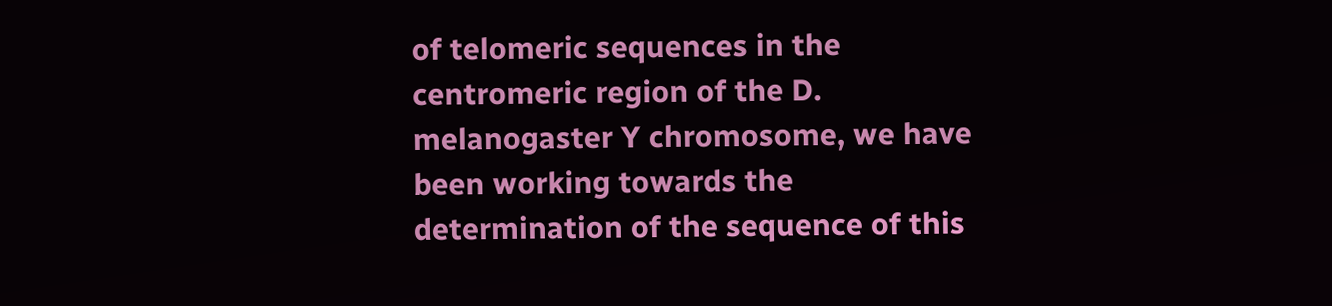of telomeric sequences in the centromeric region of the D. melanogaster Y chromosome, we have been working towards the determination of the sequence of this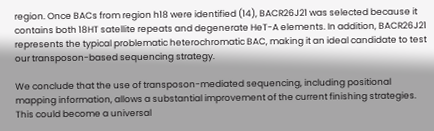region. Once BACs from region h18 were identified (14), BACR26J21 was selected because it contains both 18HT satellite repeats and degenerate HeT-A elements. In addition, BACR26J21 represents the typical problematic heterochromatic BAC, making it an ideal candidate to test our transposon-based sequencing strategy.

We conclude that the use of transposon-mediated sequencing, including positional mapping information, allows a substantial improvement of the current finishing strategies. This could become a universal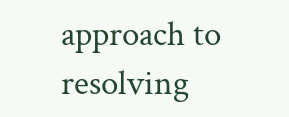approach to resolving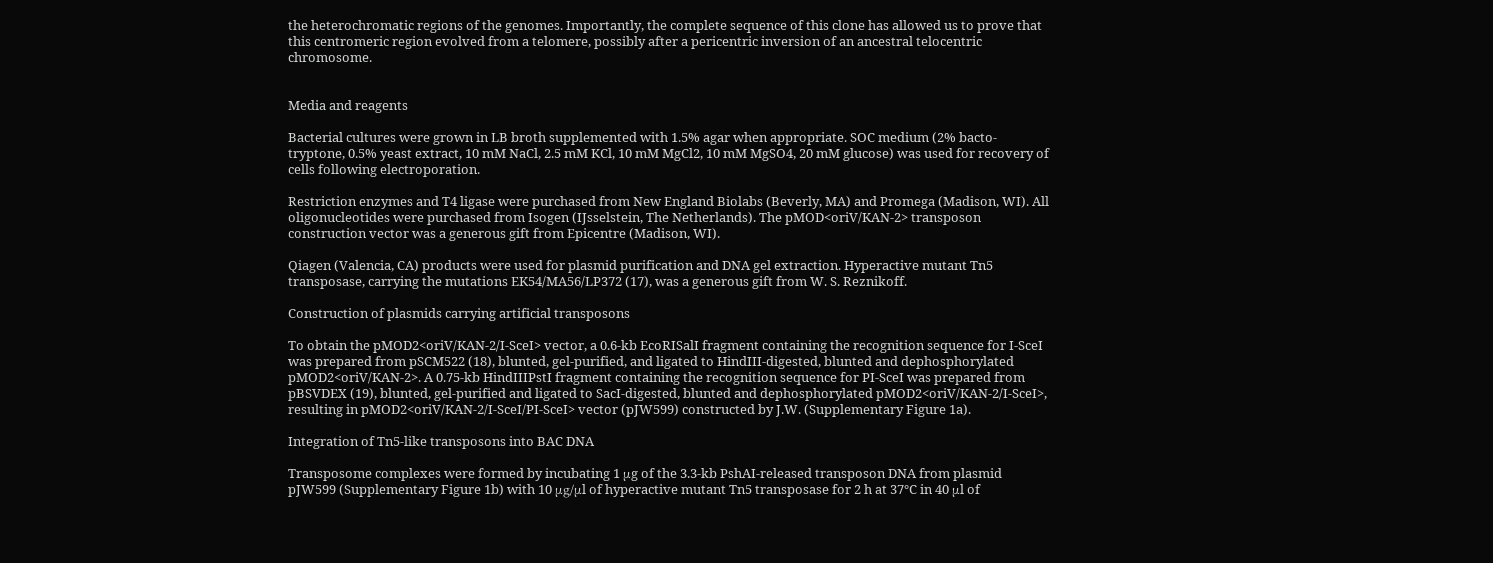the heterochromatic regions of the genomes. Importantly, the complete sequence of this clone has allowed us to prove that this centromeric region evolved from a telomere, possibly after a pericentric inversion of an ancestral telocentric chromosome.


Media and reagents

Bacterial cultures were grown in LB broth supplemented with 1.5% agar when appropriate. SOC medium (2% bacto-tryptone, 0.5% yeast extract, 10 mM NaCl, 2.5 mM KCl, 10 mM MgCl2, 10 mM MgSO4, 20 mM glucose) was used for recovery of cells following electroporation.

Restriction enzymes and T4 ligase were purchased from New England Biolabs (Beverly, MA) and Promega (Madison, WI). All oligonucleotides were purchased from Isogen (IJsselstein, The Netherlands). The pMOD<oriV/KAN-2> transposon construction vector was a generous gift from Epicentre (Madison, WI).

Qiagen (Valencia, CA) products were used for plasmid purification and DNA gel extraction. Hyperactive mutant Tn5 transposase, carrying the mutations EK54/MA56/LP372 (17), was a generous gift from W. S. Reznikoff.

Construction of plasmids carrying artificial transposons

To obtain the pMOD2<oriV/KAN-2/I-SceI> vector, a 0.6-kb EcoRISalI fragment containing the recognition sequence for I-SceI was prepared from pSCM522 (18), blunted, gel-purified, and ligated to HindIII-digested, blunted and dephosphorylated pMOD2<oriV/KAN-2>. A 0.75-kb HindIIIPstI fragment containing the recognition sequence for PI-SceI was prepared from pBSVDEX (19), blunted, gel-purified and ligated to SacI-digested, blunted and dephosphorylated pMOD2<oriV/KAN-2/I-SceI>, resulting in pMOD2<oriV/KAN-2/I-SceI/PI-SceI> vector (pJW599) constructed by J.W. (Supplementary Figure 1a).

Integration of Tn5-like transposons into BAC DNA

Transposome complexes were formed by incubating 1 μg of the 3.3-kb PshAI-released transposon DNA from plasmid pJW599 (Supplementary Figure 1b) with 10 μg/μl of hyperactive mutant Tn5 transposase for 2 h at 37°C in 40 μl of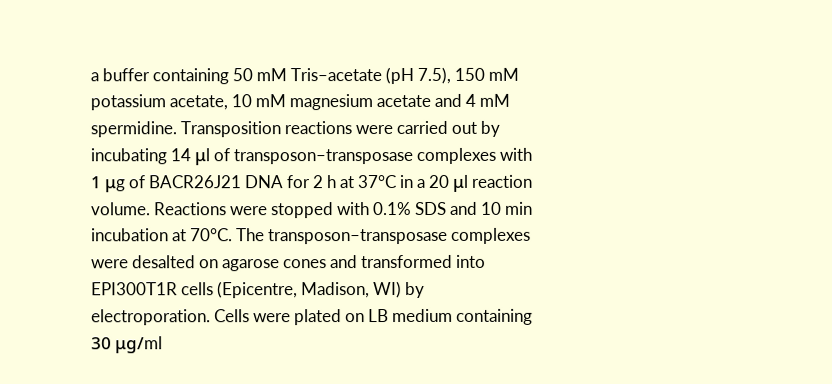a buffer containing 50 mM Tris–acetate (pH 7.5), 150 mM potassium acetate, 10 mM magnesium acetate and 4 mM spermidine. Transposition reactions were carried out by incubating 14 μl of transposon–transposase complexes with 1 μg of BACR26J21 DNA for 2 h at 37°C in a 20 μl reaction volume. Reactions were stopped with 0.1% SDS and 10 min incubation at 70°C. The transposon–transposase complexes were desalted on agarose cones and transformed into EPI300T1R cells (Epicentre, Madison, WI) by electroporation. Cells were plated on LB medium containing 30 μg/ml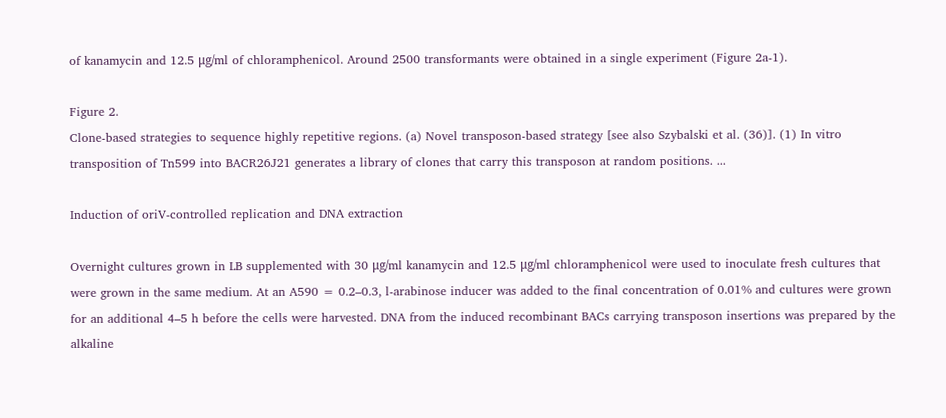of kanamycin and 12.5 μg/ml of chloramphenicol. Around 2500 transformants were obtained in a single experiment (Figure 2a-1).

Figure 2.
Clone-based strategies to sequence highly repetitive regions. (a) Novel transposon-based strategy [see also Szybalski et al. (36)]. (1) In vitro transposition of Tn599 into BACR26J21 generates a library of clones that carry this transposon at random positions. ...

Induction of oriV-controlled replication and DNA extraction

Overnight cultures grown in LB supplemented with 30 μg/ml kanamycin and 12.5 μg/ml chloramphenicol were used to inoculate fresh cultures that were grown in the same medium. At an A590 = 0.2–0.3, l-arabinose inducer was added to the final concentration of 0.01% and cultures were grown for an additional 4–5 h before the cells were harvested. DNA from the induced recombinant BACs carrying transposon insertions was prepared by the alkaline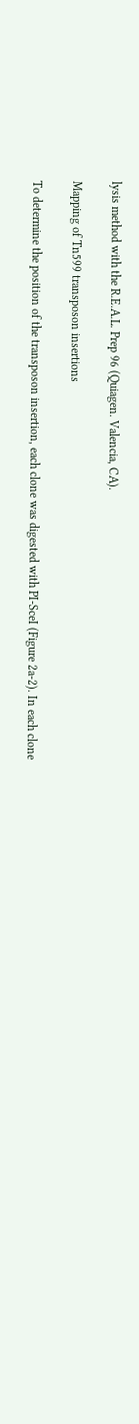lysis method with the R.E.A.L. Prep 96 (Quiagen. Valencia, CA).

Mapping of Tn599 transposon insertions

To determine the position of the transposon insertion, each clone was digested with PI-SceI (Figure 2a-2). In each clone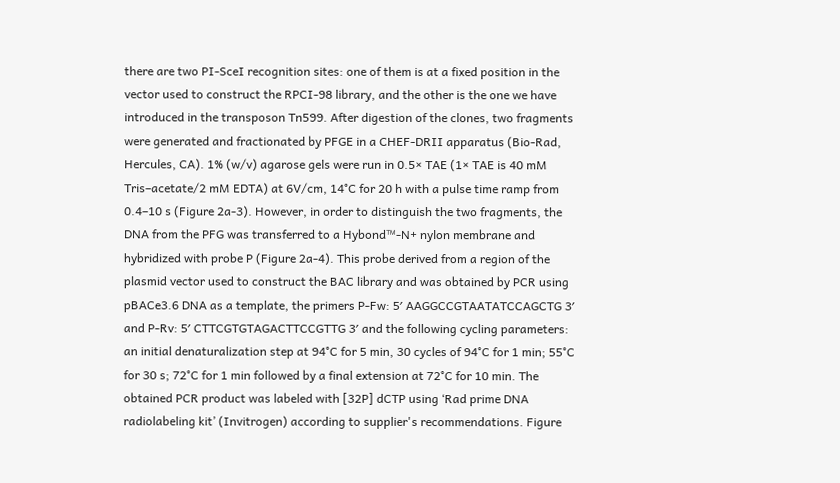there are two PI-SceI recognition sites: one of them is at a fixed position in the vector used to construct the RPCI-98 library, and the other is the one we have introduced in the transposon Tn599. After digestion of the clones, two fragments were generated and fractionated by PFGE in a CHEF-DRII apparatus (Bio-Rad, Hercules, CA). 1% (w/v) agarose gels were run in 0.5× TAE (1× TAE is 40 mM Tris–acetate/2 mM EDTA) at 6V/cm, 14°C for 20 h with a pulse time ramp from 0.4–10 s (Figure 2a-3). However, in order to distinguish the two fragments, the DNA from the PFG was transferred to a Hybond™-N+ nylon membrane and hybridized with probe P (Figure 2a-4). This probe derived from a region of the plasmid vector used to construct the BAC library and was obtained by PCR using pBACe3.6 DNA as a template, the primers P-Fw: 5′ AAGGCCGTAATATCCAGCTG 3′ and P-Rv: 5′ CTTCGTGTAGACTTCCGTTG 3′ and the following cycling parameters: an initial denaturalization step at 94°C for 5 min, 30 cycles of 94°C for 1 min; 55°C for 30 s; 72°C for 1 min followed by a final extension at 72°C for 10 min. The obtained PCR product was labeled with [32P] dCTP using ‘Rad prime DNA radiolabeling kit’ (Invitrogen) according to supplier's recommendations. Figure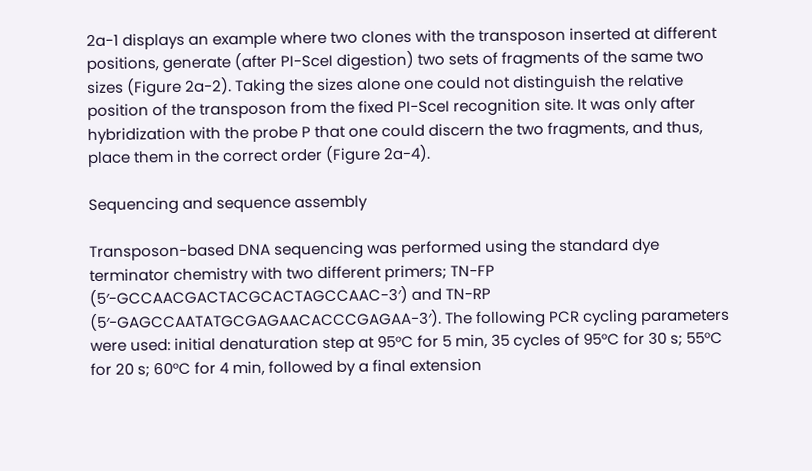2a-1 displays an example where two clones with the transposon inserted at different positions, generate (after PI-SceI digestion) two sets of fragments of the same two sizes (Figure 2a-2). Taking the sizes alone one could not distinguish the relative position of the transposon from the fixed PI-SceI recognition site. It was only after hybridization with the probe P that one could discern the two fragments, and thus, place them in the correct order (Figure 2a-4).

Sequencing and sequence assembly

Transposon-based DNA sequencing was performed using the standard dye terminator chemistry with two different primers; TN-FP (5′-GCCAACGACTACGCACTAGCCAAC-3′) and TN-RP (5′-GAGCCAATATGCGAGAACACCCGAGAA-3′). The following PCR cycling parameters were used: initial denaturation step at 95°C for 5 min, 35 cycles of 95°C for 30 s; 55°C for 20 s; 60°C for 4 min, followed by a final extension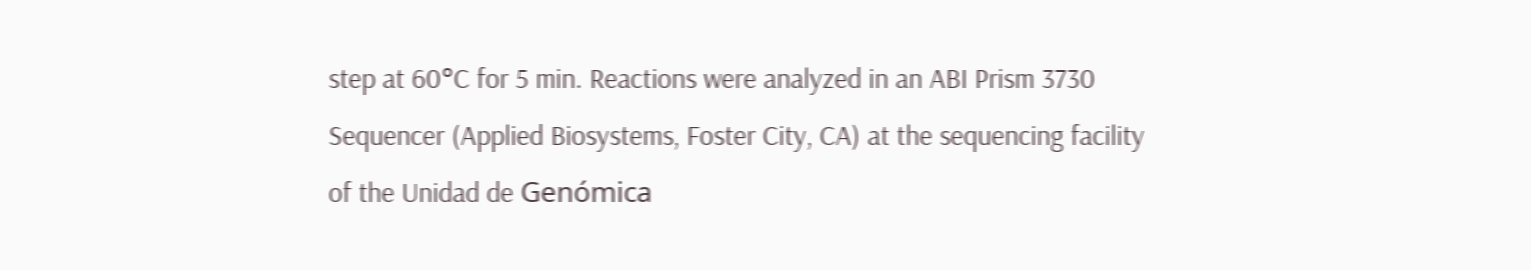step at 60°C for 5 min. Reactions were analyzed in an ABI Prism 3730 Sequencer (Applied Biosystems, Foster City, CA) at the sequencing facility of the Unidad de Genómica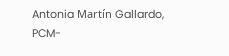Antonia Martín Gallardo, PCM-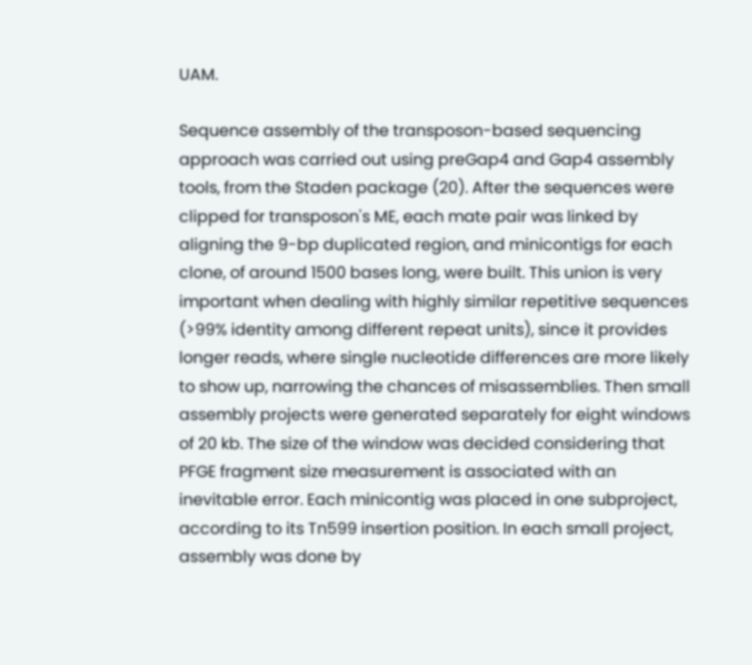UAM.

Sequence assembly of the transposon-based sequencing approach was carried out using preGap4 and Gap4 assembly tools, from the Staden package (20). After the sequences were clipped for transposon's ME, each mate pair was linked by aligning the 9-bp duplicated region, and minicontigs for each clone, of around 1500 bases long, were built. This union is very important when dealing with highly similar repetitive sequences (>99% identity among different repeat units), since it provides longer reads, where single nucleotide differences are more likely to show up, narrowing the chances of misassemblies. Then small assembly projects were generated separately for eight windows of 20 kb. The size of the window was decided considering that PFGE fragment size measurement is associated with an inevitable error. Each minicontig was placed in one subproject, according to its Tn599 insertion position. In each small project, assembly was done by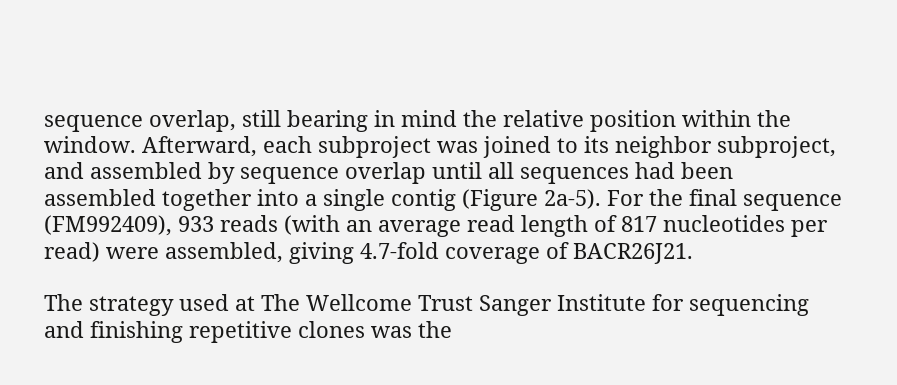sequence overlap, still bearing in mind the relative position within the window. Afterward, each subproject was joined to its neighbor subproject, and assembled by sequence overlap until all sequences had been assembled together into a single contig (Figure 2a-5). For the final sequence (FM992409), 933 reads (with an average read length of 817 nucleotides per read) were assembled, giving 4.7-fold coverage of BACR26J21.

The strategy used at The Wellcome Trust Sanger Institute for sequencing and finishing repetitive clones was the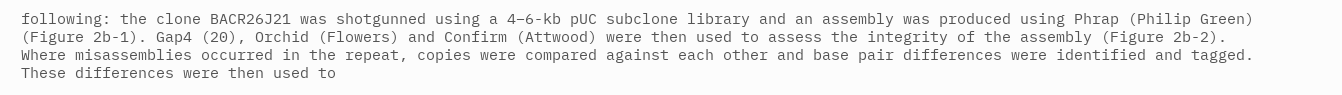following: the clone BACR26J21 was shotgunned using a 4–6-kb pUC subclone library and an assembly was produced using Phrap (Philip Green) (Figure 2b-1). Gap4 (20), Orchid (Flowers) and Confirm (Attwood) were then used to assess the integrity of the assembly (Figure 2b-2). Where misassemblies occurred in the repeat, copies were compared against each other and base pair differences were identified and tagged. These differences were then used to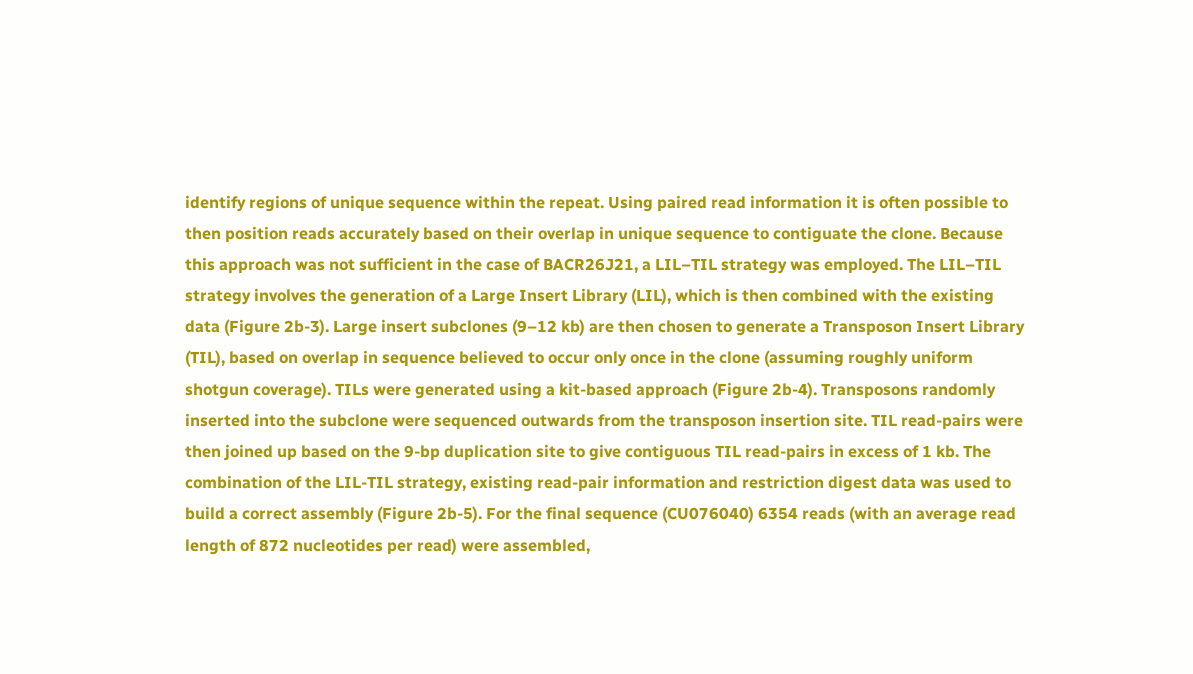identify regions of unique sequence within the repeat. Using paired read information it is often possible to then position reads accurately based on their overlap in unique sequence to contiguate the clone. Because this approach was not sufficient in the case of BACR26J21, a LIL–TIL strategy was employed. The LIL–TIL strategy involves the generation of a Large Insert Library (LIL), which is then combined with the existing data (Figure 2b-3). Large insert subclones (9–12 kb) are then chosen to generate a Transposon Insert Library (TIL), based on overlap in sequence believed to occur only once in the clone (assuming roughly uniform shotgun coverage). TILs were generated using a kit-based approach (Figure 2b-4). Transposons randomly inserted into the subclone were sequenced outwards from the transposon insertion site. TIL read-pairs were then joined up based on the 9-bp duplication site to give contiguous TIL read-pairs in excess of 1 kb. The combination of the LIL-TIL strategy, existing read-pair information and restriction digest data was used to build a correct assembly (Figure 2b-5). For the final sequence (CU076040) 6354 reads (with an average read length of 872 nucleotides per read) were assembled,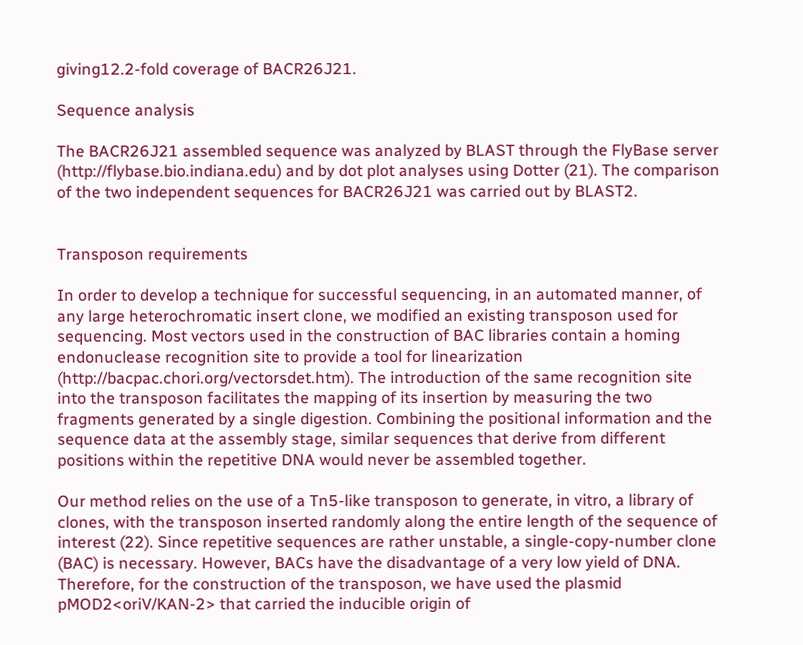giving12.2-fold coverage of BACR26J21.

Sequence analysis

The BACR26J21 assembled sequence was analyzed by BLAST through the FlyBase server (http://flybase.bio.indiana.edu) and by dot plot analyses using Dotter (21). The comparison of the two independent sequences for BACR26J21 was carried out by BLAST2.


Transposon requirements

In order to develop a technique for successful sequencing, in an automated manner, of any large heterochromatic insert clone, we modified an existing transposon used for sequencing. Most vectors used in the construction of BAC libraries contain a homing endonuclease recognition site to provide a tool for linearization (http://bacpac.chori.org/vectorsdet.htm). The introduction of the same recognition site into the transposon facilitates the mapping of its insertion by measuring the two fragments generated by a single digestion. Combining the positional information and the sequence data at the assembly stage, similar sequences that derive from different positions within the repetitive DNA would never be assembled together.

Our method relies on the use of a Tn5-like transposon to generate, in vitro, a library of clones, with the transposon inserted randomly along the entire length of the sequence of interest (22). Since repetitive sequences are rather unstable, a single-copy-number clone (BAC) is necessary. However, BACs have the disadvantage of a very low yield of DNA. Therefore, for the construction of the transposon, we have used the plasmid pMOD2<oriV/KAN-2> that carried the inducible origin of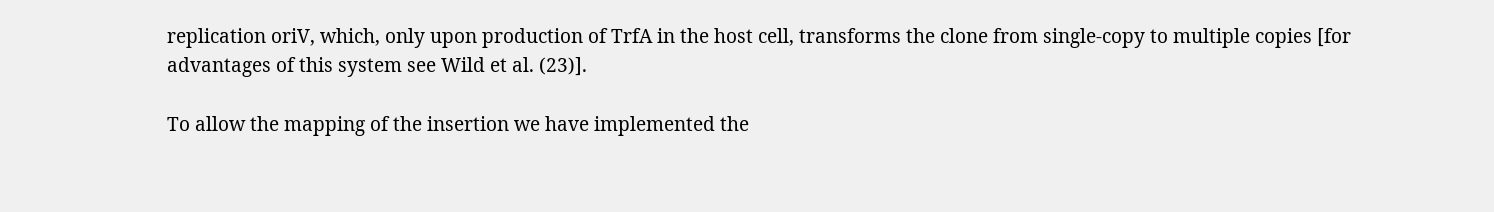replication oriV, which, only upon production of TrfA in the host cell, transforms the clone from single-copy to multiple copies [for advantages of this system see Wild et al. (23)].

To allow the mapping of the insertion we have implemented the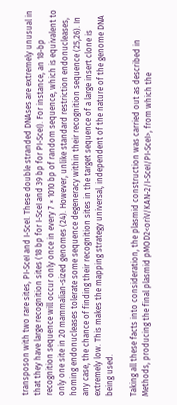transposon with two rare sites, PI-SceI and I-SceI. These double stranded DNAses are extremely unusual in that they have large recognition sites (18 bp for I-SceI and 39 bp for PI-SceI). For instance, an 18-bp recognition sequence will occur only once in every 7 × 1010 bp of random sequence, which is equivalent to only one site in 20 mammalian-sized genomes (24). However, unlike standard restriction endonucleases, homing endonucleases tolerate some sequence degeneracy within their recognition sequence (25,26). In any case, the chance of finding their recognition sites in the target sequence of a large insert clone is extremely low. This makes the mapping strategy universal, independent of the nature of the genome DNA being used.

Taking all these facts into consideration, the plasmid construction was carried out as described in Methods, producing the final plasmid pMOD2<oriV/KAN-2/I-SceI/PI-SceI>, from which the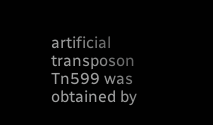artificial transposon Tn599 was obtained by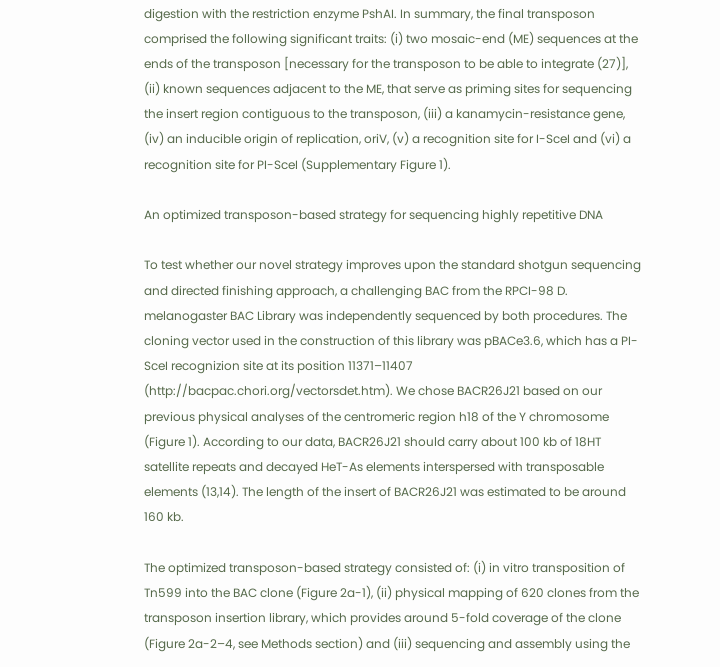digestion with the restriction enzyme PshAI. In summary, the final transposon comprised the following significant traits: (i) two mosaic-end (ME) sequences at the ends of the transposon [necessary for the transposon to be able to integrate (27)], (ii) known sequences adjacent to the ME, that serve as priming sites for sequencing the insert region contiguous to the transposon, (iii) a kanamycin-resistance gene, (iv) an inducible origin of replication, oriV, (v) a recognition site for I-SceI and (vi) a recognition site for PI-SceI (Supplementary Figure 1).

An optimized transposon-based strategy for sequencing highly repetitive DNA

To test whether our novel strategy improves upon the standard shotgun sequencing and directed finishing approach, a challenging BAC from the RPCI-98 D. melanogaster BAC Library was independently sequenced by both procedures. The cloning vector used in the construction of this library was pBACe3.6, which has a PI-SceI recognizion site at its position 11371–11407 (http://bacpac.chori.org/vectorsdet.htm). We chose BACR26J21 based on our previous physical analyses of the centromeric region h18 of the Y chromosome (Figure 1). According to our data, BACR26J21 should carry about 100 kb of 18HT satellite repeats and decayed HeT-As elements interspersed with transposable elements (13,14). The length of the insert of BACR26J21 was estimated to be around 160 kb.

The optimized transposon-based strategy consisted of: (i) in vitro transposition of Tn599 into the BAC clone (Figure 2a-1), (ii) physical mapping of 620 clones from the transposon insertion library, which provides around 5-fold coverage of the clone (Figure 2a-2–4, see Methods section) and (iii) sequencing and assembly using the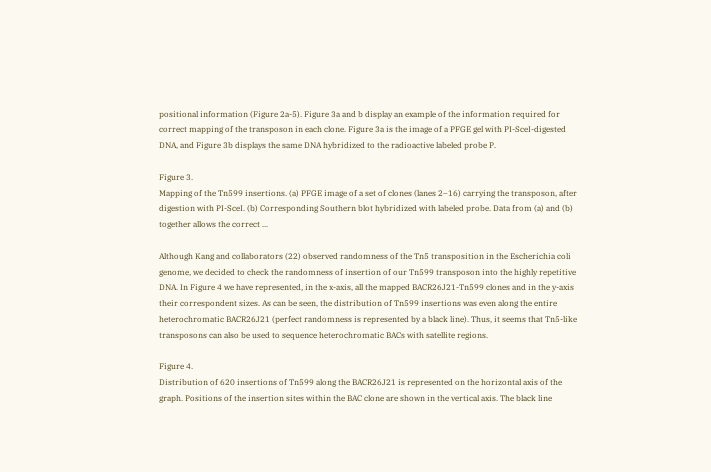positional information (Figure 2a-5). Figure 3a and b display an example of the information required for correct mapping of the transposon in each clone. Figure 3a is the image of a PFGE gel with PI-SceI-digested DNA, and Figure 3b displays the same DNA hybridized to the radioactive labeled probe P.

Figure 3.
Mapping of the Tn599 insertions. (a) PFGE image of a set of clones (lanes 2–16) carrying the transposon, after digestion with PI-SceI. (b) Corresponding Southern blot hybridized with labeled probe. Data from (a) and (b) together allows the correct ...

Although Kang and collaborators (22) observed randomness of the Tn5 transposition in the Escherichia coli genome, we decided to check the randomness of insertion of our Tn599 transposon into the highly repetitive DNA. In Figure 4 we have represented, in the x-axis, all the mapped BACR26J21-Tn599 clones and in the y-axis their correspondent sizes. As can be seen, the distribution of Tn599 insertions was even along the entire heterochromatic BACR26J21 (perfect randomness is represented by a black line). Thus, it seems that Tn5-like transposons can also be used to sequence heterochromatic BACs with satellite regions.

Figure 4.
Distribution of 620 insertions of Tn599 along the BACR26J21 is represented on the horizontal axis of the graph. Positions of the insertion sites within the BAC clone are shown in the vertical axis. The black line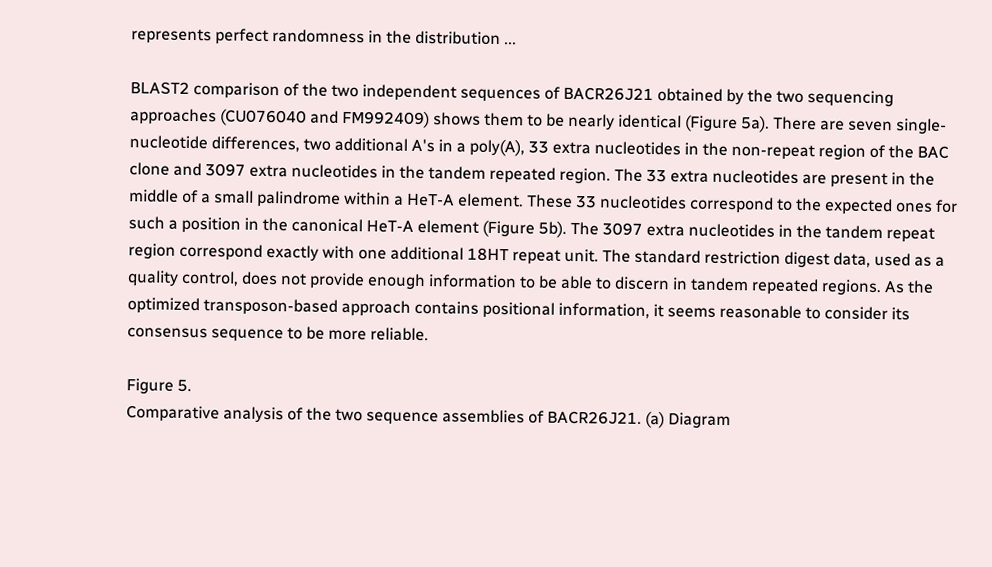represents perfect randomness in the distribution ...

BLAST2 comparison of the two independent sequences of BACR26J21 obtained by the two sequencing approaches (CU076040 and FM992409) shows them to be nearly identical (Figure 5a). There are seven single-nucleotide differences, two additional A's in a poly(A), 33 extra nucleotides in the non-repeat region of the BAC clone and 3097 extra nucleotides in the tandem repeated region. The 33 extra nucleotides are present in the middle of a small palindrome within a HeT-A element. These 33 nucleotides correspond to the expected ones for such a position in the canonical HeT-A element (Figure 5b). The 3097 extra nucleotides in the tandem repeat region correspond exactly with one additional 18HT repeat unit. The standard restriction digest data, used as a quality control, does not provide enough information to be able to discern in tandem repeated regions. As the optimized transposon-based approach contains positional information, it seems reasonable to consider its consensus sequence to be more reliable.

Figure 5.
Comparative analysis of the two sequence assemblies of BACR26J21. (a) Diagram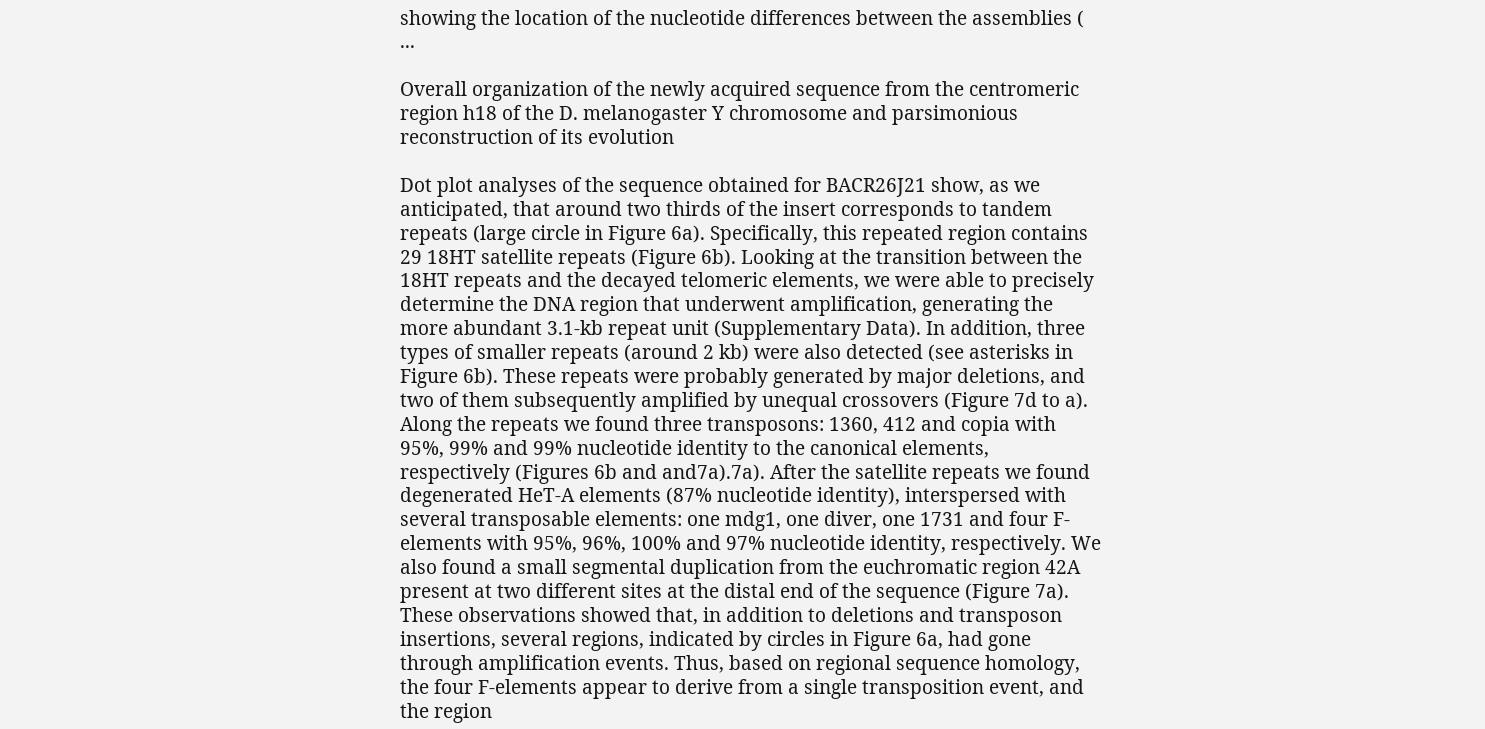showing the location of the nucleotide differences between the assemblies ( ...

Overall organization of the newly acquired sequence from the centromeric region h18 of the D. melanogaster Y chromosome and parsimonious reconstruction of its evolution

Dot plot analyses of the sequence obtained for BACR26J21 show, as we anticipated, that around two thirds of the insert corresponds to tandem repeats (large circle in Figure 6a). Specifically, this repeated region contains 29 18HT satellite repeats (Figure 6b). Looking at the transition between the 18HT repeats and the decayed telomeric elements, we were able to precisely determine the DNA region that underwent amplification, generating the more abundant 3.1-kb repeat unit (Supplementary Data). In addition, three types of smaller repeats (around 2 kb) were also detected (see asterisks in Figure 6b). These repeats were probably generated by major deletions, and two of them subsequently amplified by unequal crossovers (Figure 7d to a). Along the repeats we found three transposons: 1360, 412 and copia with 95%, 99% and 99% nucleotide identity to the canonical elements, respectively (Figures 6b and and7a).7a). After the satellite repeats we found degenerated HeT-A elements (87% nucleotide identity), interspersed with several transposable elements: one mdg1, one diver, one 1731 and four F-elements with 95%, 96%, 100% and 97% nucleotide identity, respectively. We also found a small segmental duplication from the euchromatic region 42A present at two different sites at the distal end of the sequence (Figure 7a). These observations showed that, in addition to deletions and transposon insertions, several regions, indicated by circles in Figure 6a, had gone through amplification events. Thus, based on regional sequence homology, the four F-elements appear to derive from a single transposition event, and the region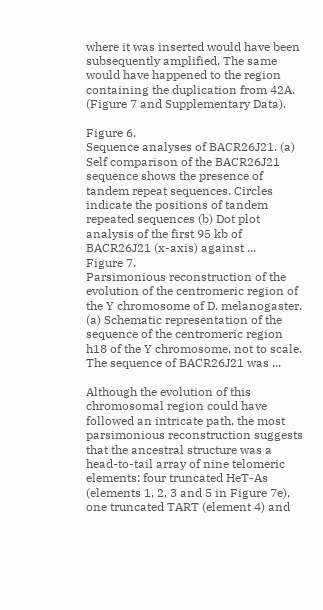where it was inserted would have been subsequently amplified. The same would have happened to the region containing the duplication from 42A. (Figure 7 and Supplementary Data).

Figure 6.
Sequence analyses of BACR26J21. (a) Self comparison of the BACR26J21 sequence shows the presence of tandem repeat sequences. Circles indicate the positions of tandem repeated sequences (b) Dot plot analysis of the first 95 kb of BACR26J21 (x-axis) against ...
Figure 7.
Parsimonious reconstruction of the evolution of the centromeric region of the Y chromosome of D. melanogaster. (a) Schematic representation of the sequence of the centromeric region h18 of the Y chromosome, not to scale. The sequence of BACR26J21 was ...

Although the evolution of this chromosomal region could have followed an intricate path, the most parsimonious reconstruction suggests that the ancestral structure was a head-to-tail array of nine telomeric elements: four truncated HeT-As (elements 1, 2, 3 and 5 in Figure 7e), one truncated TART (element 4) and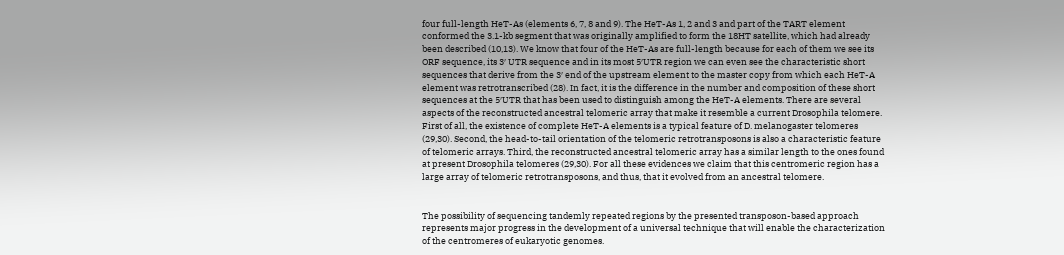four full-length HeT-As (elements 6, 7, 8 and 9). The HeT-As 1, 2 and 3 and part of the TART element conformed the 3.1-kb segment that was originally amplified to form the 18HT satellite, which had already been described (10,13). We know that four of the HeT-As are full-length because for each of them we see its ORF sequence, its 3′ UTR sequence and in its most 5′UTR region we can even see the characteristic short sequences that derive from the 3′ end of the upstream element to the master copy from which each HeT-A element was retrotranscribed (28). In fact, it is the difference in the number and composition of these short sequences at the 5′UTR that has been used to distinguish among the HeT-A elements. There are several aspects of the reconstructed ancestral telomeric array that make it resemble a current Drosophila telomere. First of all, the existence of complete HeT-A elements is a typical feature of D. melanogaster telomeres (29,30). Second, the head-to-tail orientation of the telomeric retrotransposons is also a characteristic feature of telomeric arrays. Third, the reconstructed ancestral telomeric array has a similar length to the ones found at present Drosophila telomeres (29,30). For all these evidences we claim that this centromeric region has a large array of telomeric retrotransposons, and thus, that it evolved from an ancestral telomere.


The possibility of sequencing tandemly repeated regions by the presented transposon-based approach represents major progress in the development of a universal technique that will enable the characterization of the centromeres of eukaryotic genomes.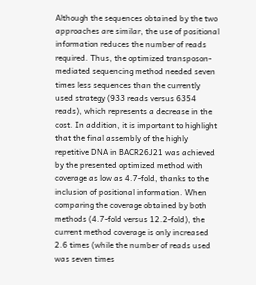Although the sequences obtained by the two approaches are similar, the use of positional information reduces the number of reads required. Thus, the optimized transposon-mediated sequencing method needed seven times less sequences than the currently used strategy (933 reads versus 6354 reads), which represents a decrease in the cost. In addition, it is important to highlight that the final assembly of the highly repetitive DNA in BACR26J21 was achieved by the presented optimized method with coverage as low as 4.7-fold, thanks to the inclusion of positional information. When comparing the coverage obtained by both methods (4.7-fold versus 12.2-fold), the current method coverage is only increased 2.6 times (while the number of reads used was seven times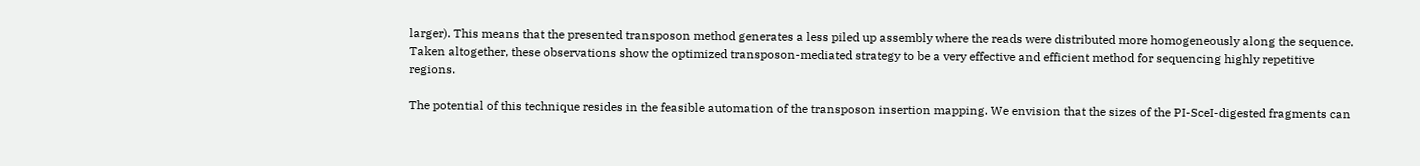larger). This means that the presented transposon method generates a less piled up assembly where the reads were distributed more homogeneously along the sequence. Taken altogether, these observations show the optimized transposon-mediated strategy to be a very effective and efficient method for sequencing highly repetitive regions.

The potential of this technique resides in the feasible automation of the transposon insertion mapping. We envision that the sizes of the PI-SceI-digested fragments can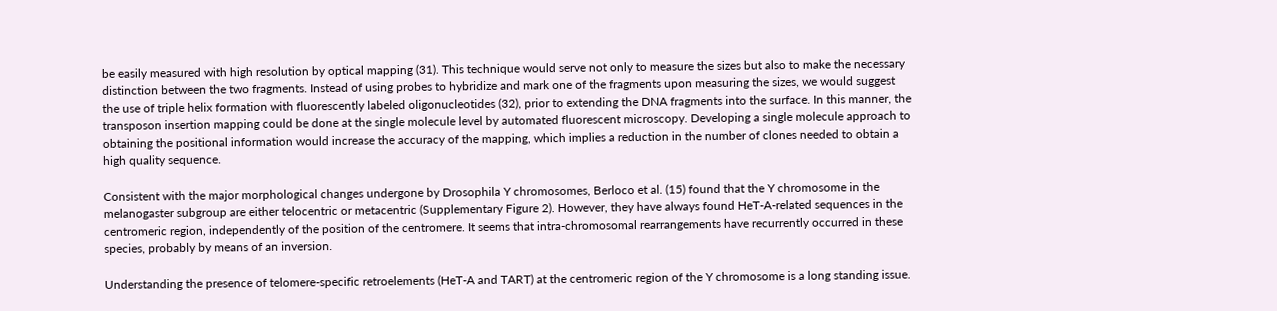be easily measured with high resolution by optical mapping (31). This technique would serve not only to measure the sizes but also to make the necessary distinction between the two fragments. Instead of using probes to hybridize and mark one of the fragments upon measuring the sizes, we would suggest the use of triple helix formation with fluorescently labeled oligonucleotides (32), prior to extending the DNA fragments into the surface. In this manner, the transposon insertion mapping could be done at the single molecule level by automated fluorescent microscopy. Developing a single molecule approach to obtaining the positional information would increase the accuracy of the mapping, which implies a reduction in the number of clones needed to obtain a high quality sequence.

Consistent with the major morphological changes undergone by Drosophila Y chromosomes, Berloco et al. (15) found that the Y chromosome in the melanogaster subgroup are either telocentric or metacentric (Supplementary Figure 2). However, they have always found HeT-A-related sequences in the centromeric region, independently of the position of the centromere. It seems that intra-chromosomal rearrangements have recurrently occurred in these species, probably by means of an inversion.

Understanding the presence of telomere-specific retroelements (HeT-A and TART) at the centromeric region of the Y chromosome is a long standing issue.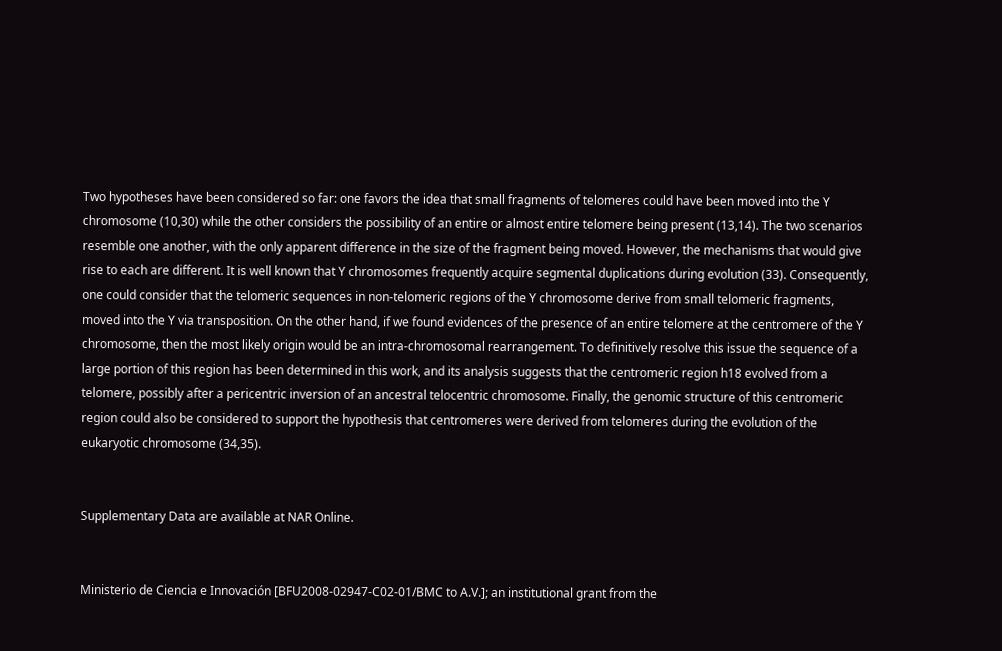Two hypotheses have been considered so far: one favors the idea that small fragments of telomeres could have been moved into the Y chromosome (10,30) while the other considers the possibility of an entire or almost entire telomere being present (13,14). The two scenarios resemble one another, with the only apparent difference in the size of the fragment being moved. However, the mechanisms that would give rise to each are different. It is well known that Y chromosomes frequently acquire segmental duplications during evolution (33). Consequently, one could consider that the telomeric sequences in non-telomeric regions of the Y chromosome derive from small telomeric fragments, moved into the Y via transposition. On the other hand, if we found evidences of the presence of an entire telomere at the centromere of the Y chromosome, then the most likely origin would be an intra-chromosomal rearrangement. To definitively resolve this issue the sequence of a large portion of this region has been determined in this work, and its analysis suggests that the centromeric region h18 evolved from a telomere, possibly after a pericentric inversion of an ancestral telocentric chromosome. Finally, the genomic structure of this centromeric region could also be considered to support the hypothesis that centromeres were derived from telomeres during the evolution of the eukaryotic chromosome (34,35).


Supplementary Data are available at NAR Online.


Ministerio de Ciencia e Innovación [BFU2008-02947-C02-01/BMC to A.V.]; an institutional grant from the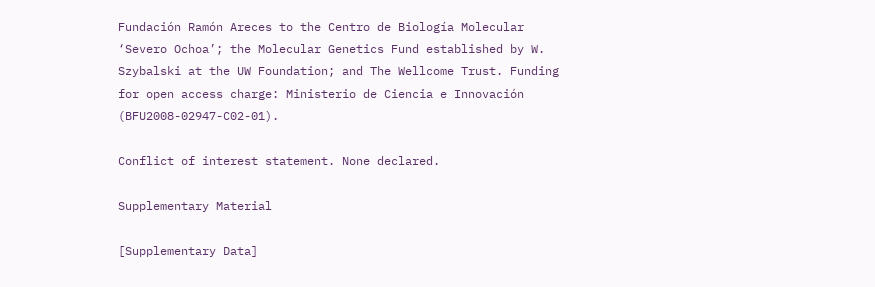Fundación Ramón Areces to the Centro de Biología Molecular ‘Severo Ochoa’; the Molecular Genetics Fund established by W. Szybalski at the UW Foundation; and The Wellcome Trust. Funding for open access charge: Ministerio de Ciencia e Innovación (BFU2008-02947-C02-01).

Conflict of interest statement. None declared.

Supplementary Material

[Supplementary Data]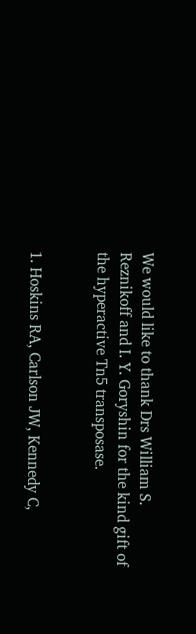We would like to thank Drs William S. Reznikoff and I. Y. Goryshin for the kind gift of the hyperactive Tn5 transposase.


1. Hoskins RA, Carlson JW, Kennedy C,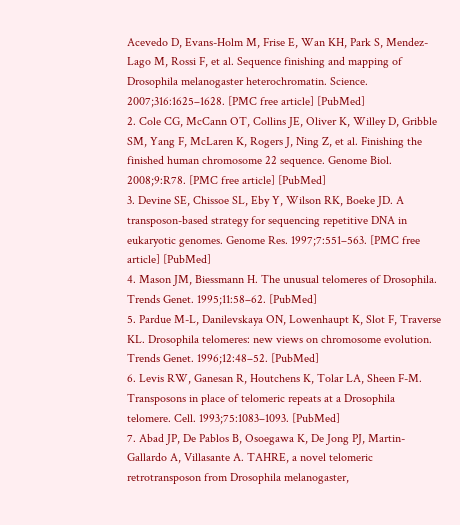Acevedo D, Evans-Holm M, Frise E, Wan KH, Park S, Mendez-Lago M, Rossi F, et al. Sequence finishing and mapping of Drosophila melanogaster heterochromatin. Science. 2007;316:1625–1628. [PMC free article] [PubMed]
2. Cole CG, McCann OT, Collins JE, Oliver K, Willey D, Gribble SM, Yang F, McLaren K, Rogers J, Ning Z, et al. Finishing the finished human chromosome 22 sequence. Genome Biol. 2008;9:R78. [PMC free article] [PubMed]
3. Devine SE, Chissoe SL, Eby Y, Wilson RK, Boeke JD. A transposon-based strategy for sequencing repetitive DNA in eukaryotic genomes. Genome Res. 1997;7:551–563. [PMC free article] [PubMed]
4. Mason JM, Biessmann H. The unusual telomeres of Drosophila. Trends Genet. 1995;11:58–62. [PubMed]
5. Pardue M-L, Danilevskaya ON, Lowenhaupt K, Slot F, Traverse KL. Drosophila telomeres: new views on chromosome evolution. Trends Genet. 1996;12:48–52. [PubMed]
6. Levis RW, Ganesan R, Houtchens K, Tolar LA, Sheen F-M. Transposons in place of telomeric repeats at a Drosophila telomere. Cell. 1993;75:1083–1093. [PubMed]
7. Abad JP, De Pablos B, Osoegawa K, De Jong PJ, Martin-Gallardo A, Villasante A. TAHRE, a novel telomeric retrotransposon from Drosophila melanogaster,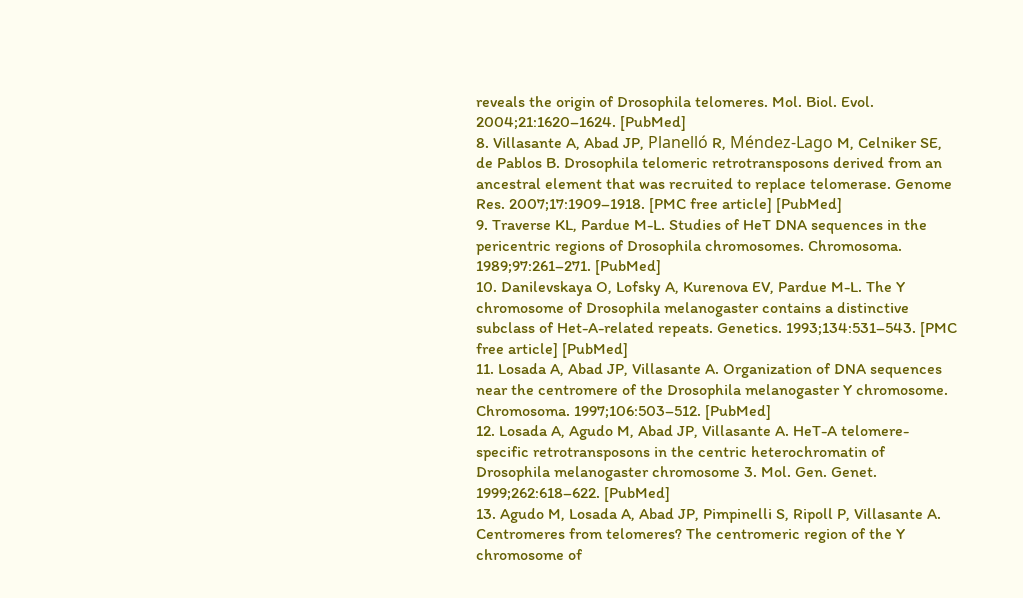reveals the origin of Drosophila telomeres. Mol. Biol. Evol. 2004;21:1620–1624. [PubMed]
8. Villasante A, Abad JP, Planelló R, Méndez-Lago M, Celniker SE, de Pablos B. Drosophila telomeric retrotransposons derived from an ancestral element that was recruited to replace telomerase. Genome Res. 2007;17:1909–1918. [PMC free article] [PubMed]
9. Traverse KL, Pardue M-L. Studies of HeT DNA sequences in the pericentric regions of Drosophila chromosomes. Chromosoma. 1989;97:261–271. [PubMed]
10. Danilevskaya O, Lofsky A, Kurenova EV, Pardue M-L. The Y chromosome of Drosophila melanogaster contains a distinctive subclass of Het-A-related repeats. Genetics. 1993;134:531–543. [PMC free article] [PubMed]
11. Losada A, Abad JP, Villasante A. Organization of DNA sequences near the centromere of the Drosophila melanogaster Y chromosome. Chromosoma. 1997;106:503–512. [PubMed]
12. Losada A, Agudo M, Abad JP, Villasante A. HeT-A telomere-specific retrotransposons in the centric heterochromatin of Drosophila melanogaster chromosome 3. Mol. Gen. Genet. 1999;262:618–622. [PubMed]
13. Agudo M, Losada A, Abad JP, Pimpinelli S, Ripoll P, Villasante A. Centromeres from telomeres? The centromeric region of the Y chromosome of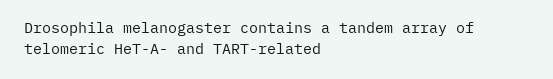Drosophila melanogaster contains a tandem array of telomeric HeT-A- and TART-related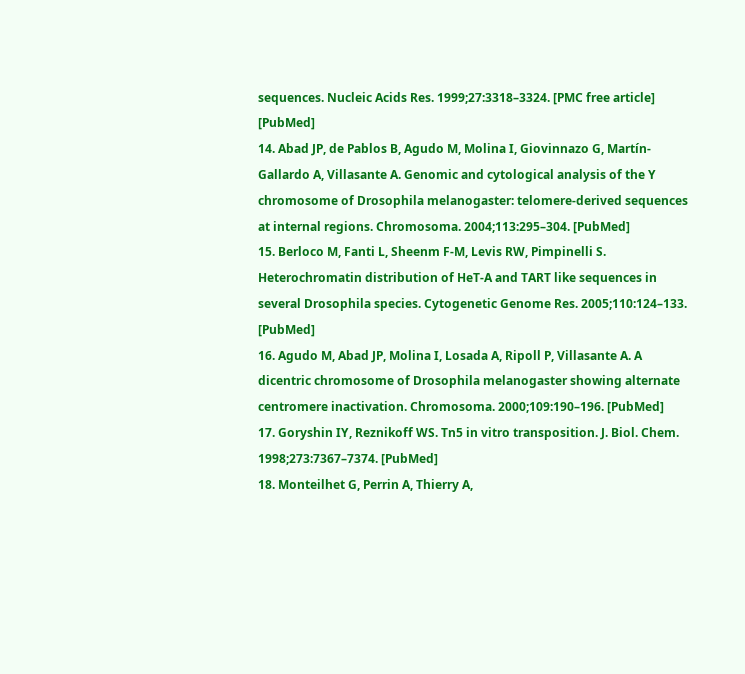sequences. Nucleic Acids Res. 1999;27:3318–3324. [PMC free article] [PubMed]
14. Abad JP, de Pablos B, Agudo M, Molina I, Giovinnazo G, Martín-Gallardo A, Villasante A. Genomic and cytological analysis of the Y chromosome of Drosophila melanogaster: telomere-derived sequences at internal regions. Chromosoma. 2004;113:295–304. [PubMed]
15. Berloco M, Fanti L, Sheenm F-M, Levis RW, Pimpinelli S. Heterochromatin distribution of HeT-A and TART like sequences in several Drosophila species. Cytogenetic Genome Res. 2005;110:124–133. [PubMed]
16. Agudo M, Abad JP, Molina I, Losada A, Ripoll P, Villasante A. A dicentric chromosome of Drosophila melanogaster showing alternate centromere inactivation. Chromosoma. 2000;109:190–196. [PubMed]
17. Goryshin IY, Reznikoff WS. Tn5 in vitro transposition. J. Biol. Chem. 1998;273:7367–7374. [PubMed]
18. Monteilhet G, Perrin A, Thierry A,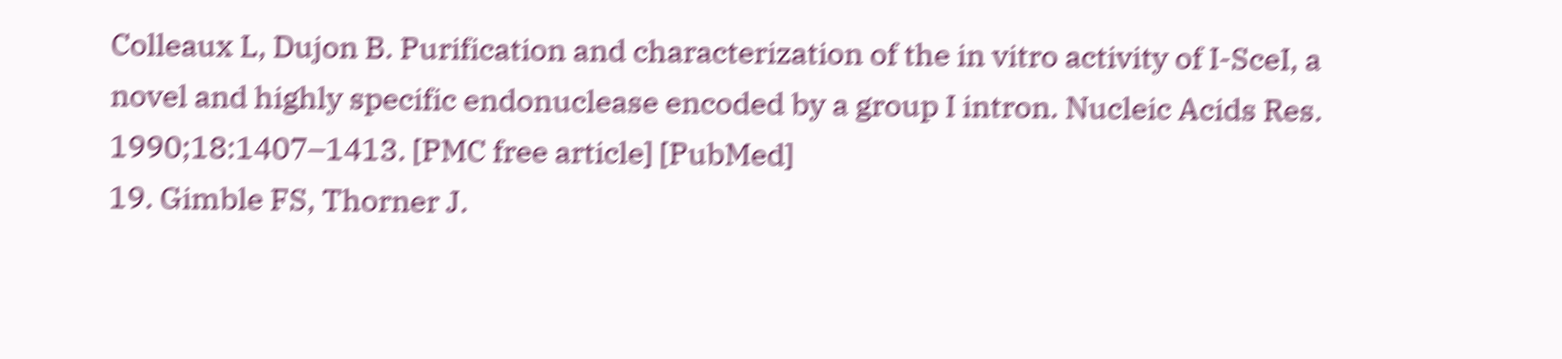Colleaux L, Dujon B. Purification and characterization of the in vitro activity of I-SceI, a novel and highly specific endonuclease encoded by a group I intron. Nucleic Acids Res. 1990;18:1407–1413. [PMC free article] [PubMed]
19. Gimble FS, Thorner J.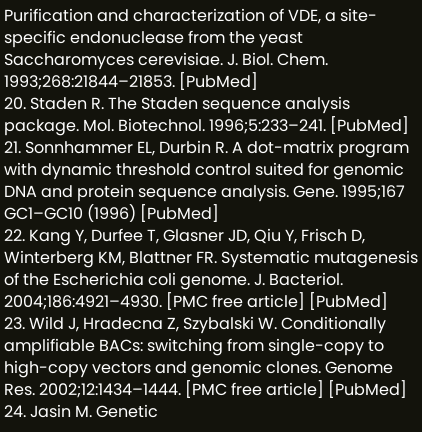Purification and characterization of VDE, a site-specific endonuclease from the yeast Saccharomyces cerevisiae. J. Biol. Chem. 1993;268:21844–21853. [PubMed]
20. Staden R. The Staden sequence analysis package. Mol. Biotechnol. 1996;5:233–241. [PubMed]
21. Sonnhammer EL, Durbin R. A dot-matrix program with dynamic threshold control suited for genomic DNA and protein sequence analysis. Gene. 1995;167 GC1–GC10 (1996) [PubMed]
22. Kang Y, Durfee T, Glasner JD, Qiu Y, Frisch D, Winterberg KM, Blattner FR. Systematic mutagenesis of the Escherichia coli genome. J. Bacteriol. 2004;186:4921–4930. [PMC free article] [PubMed]
23. Wild J, Hradecna Z, Szybalski W. Conditionally amplifiable BACs: switching from single-copy to high-copy vectors and genomic clones. Genome Res. 2002;12:1434–1444. [PMC free article] [PubMed]
24. Jasin M. Genetic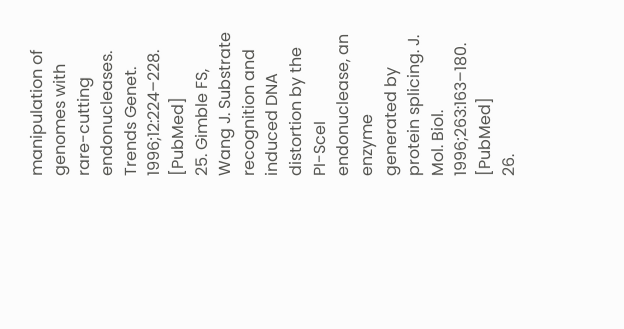manipulation of genomes with rare-cutting endonucleases. Trends Genet. 1996;12:224–228. [PubMed]
25. Gimble FS, Wang J. Substrate recognition and induced DNA distortion by the PI-SceI endonuclease, an enzyme generated by protein splicing. J. Mol. Biol. 1996;263:163–180. [PubMed]
26.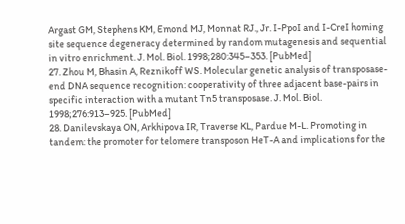Argast GM, Stephens KM, Emond MJ, Monnat RJ., Jr. I-PpoI and I-CreI homing site sequence degeneracy determined by random mutagenesis and sequential in vitro enrichment. J. Mol. Biol. 1998;280:345–353. [PubMed]
27. Zhou M, Bhasin A, Reznikoff WS. Molecular genetic analysis of transposase-end DNA sequence recognition: cooperativity of three adjacent base-pairs in specific interaction with a mutant Tn5 transposase. J. Mol. Biol. 1998;276:913–925. [PubMed]
28. Danilevskaya ON, Arkhipova IR, Traverse KL, Pardue M-L. Promoting in tandem: the promoter for telomere transposon HeT-A and implications for the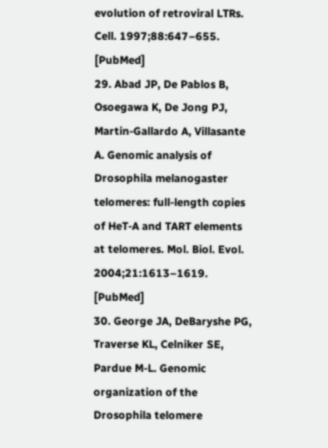evolution of retroviral LTRs. Cell. 1997;88:647–655. [PubMed]
29. Abad JP, De Pablos B, Osoegawa K, De Jong PJ, Martin-Gallardo A, Villasante A. Genomic analysis of Drosophila melanogaster telomeres: full-length copies of HeT-A and TART elements at telomeres. Mol. Biol. Evol. 2004;21:1613–1619. [PubMed]
30. George JA, DeBaryshe PG, Traverse KL, Celniker SE, Pardue M-L. Genomic organization of the Drosophila telomere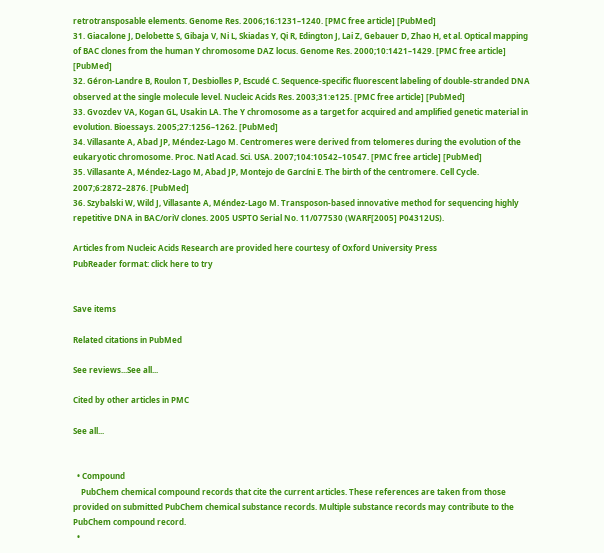retrotransposable elements. Genome Res. 2006;16:1231–1240. [PMC free article] [PubMed]
31. Giacalone J, Delobette S, Gibaja V, Ni L, Skiadas Y, Qi R, Edington J, Lai Z, Gebauer D, Zhao H, et al. Optical mapping of BAC clones from the human Y chromosome DAZ locus. Genome Res. 2000;10:1421–1429. [PMC free article] [PubMed]
32. Géron-Landre B, Roulon T, Desbiolles P, Escudé C. Sequence-specific fluorescent labeling of double-stranded DNA observed at the single molecule level. Nucleic Acids Res. 2003;31:e125. [PMC free article] [PubMed]
33. Gvozdev VA, Kogan GL, Usakin LA. The Y chromosome as a target for acquired and amplified genetic material in evolution. Bioessays. 2005;27:1256–1262. [PubMed]
34. Villasante A, Abad JP, Méndez-Lago M. Centromeres were derived from telomeres during the evolution of the eukaryotic chromosome. Proc. Natl Acad. Sci. USA. 2007;104:10542–10547. [PMC free article] [PubMed]
35. Villasante A, Méndez-Lago M, Abad JP, Montejo de Garcíni E. The birth of the centromere. Cell Cycle. 2007;6:2872–2876. [PubMed]
36. Szybalski W, Wild J, Villasante A, Méndez-Lago M. Transposon-based innovative method for sequencing highly repetitive DNA in BAC/oriV clones. 2005 USPTO Serial No. 11/077530 (WARF[2005] P04312US).

Articles from Nucleic Acids Research are provided here courtesy of Oxford University Press
PubReader format: click here to try


Save items

Related citations in PubMed

See reviews...See all...

Cited by other articles in PMC

See all...


  • Compound
    PubChem chemical compound records that cite the current articles. These references are taken from those provided on submitted PubChem chemical substance records. Multiple substance records may contribute to the PubChem compound record.
  •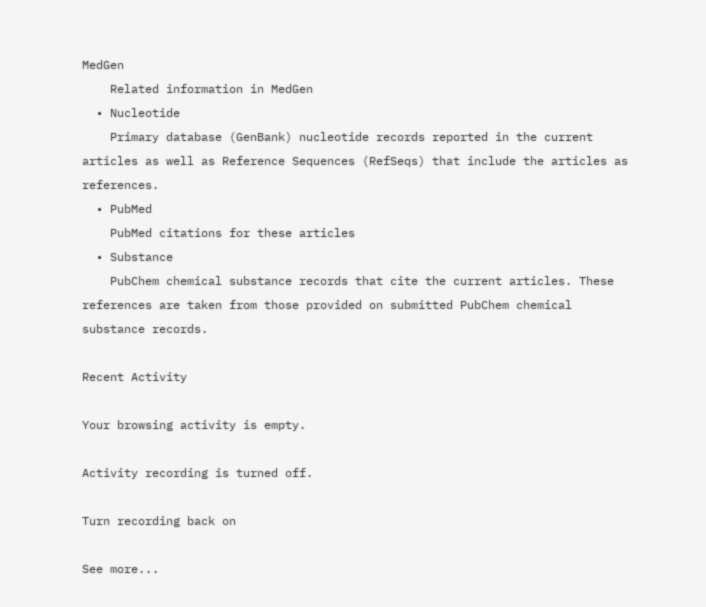MedGen
    Related information in MedGen
  • Nucleotide
    Primary database (GenBank) nucleotide records reported in the current articles as well as Reference Sequences (RefSeqs) that include the articles as references.
  • PubMed
    PubMed citations for these articles
  • Substance
    PubChem chemical substance records that cite the current articles. These references are taken from those provided on submitted PubChem chemical substance records.

Recent Activity

Your browsing activity is empty.

Activity recording is turned off.

Turn recording back on

See more...